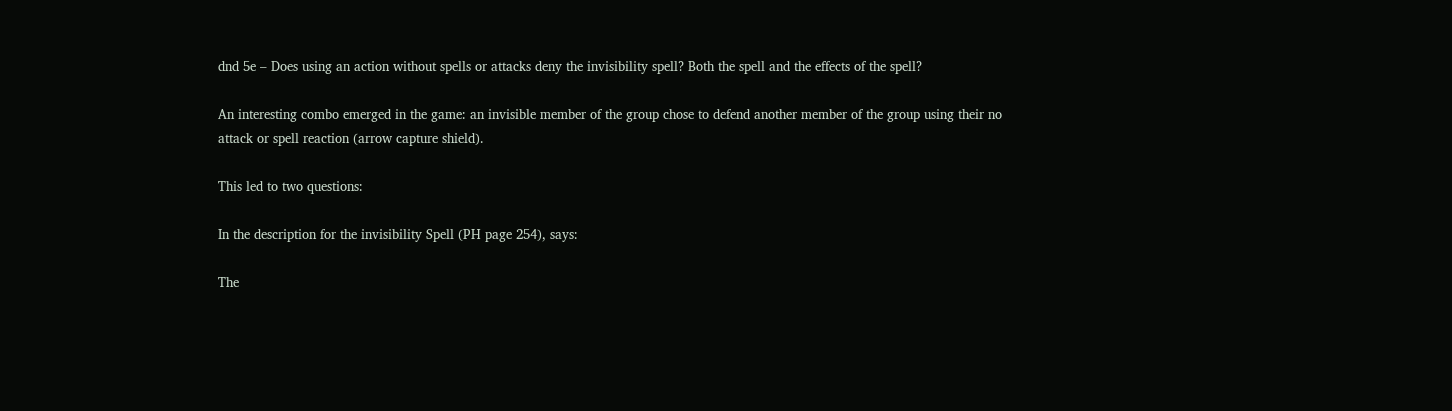dnd 5e – Does using an action without spells or attacks deny the invisibility spell? Both the spell and the effects of the spell?

An interesting combo emerged in the game: an invisible member of the group chose to defend another member of the group using their no attack or spell reaction (arrow capture shield).

This led to two questions:

In the description for the invisibility Spell (PH page 254), says:

The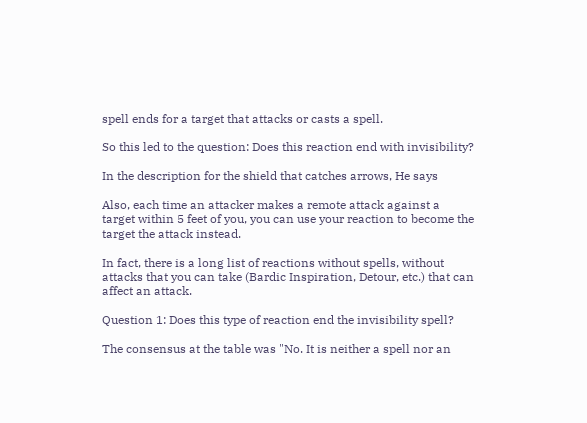spell ends for a target that attacks or casts a spell.

So this led to the question: Does this reaction end with invisibility?

In the description for the shield that catches arrows, He says

Also, each time an attacker makes a remote attack against a
target within 5 feet of you, you can use your reaction to become the
target the attack instead.

In fact, there is a long list of reactions without spells, without attacks that you can take (Bardic Inspiration, Detour, etc.) that can affect an attack.

Question 1: Does this type of reaction end the invisibility spell?

The consensus at the table was "No. It is neither a spell nor an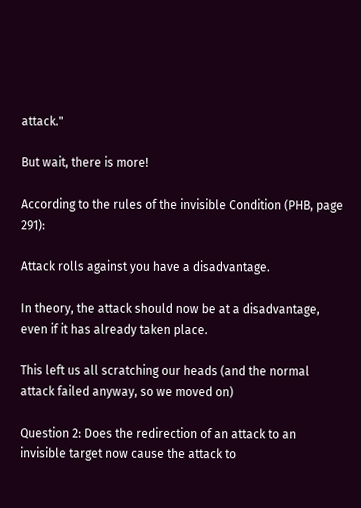attack."

But wait, there is more!

According to the rules of the invisible Condition (PHB, page 291):

Attack rolls against you have a disadvantage.

In theory, the attack should now be at a disadvantage, even if it has already taken place.

This left us all scratching our heads (and the normal attack failed anyway, so we moved on)

Question 2: Does the redirection of an attack to an invisible target now cause the attack to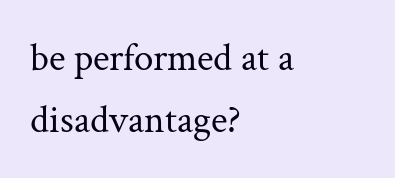be performed at a disadvantage?